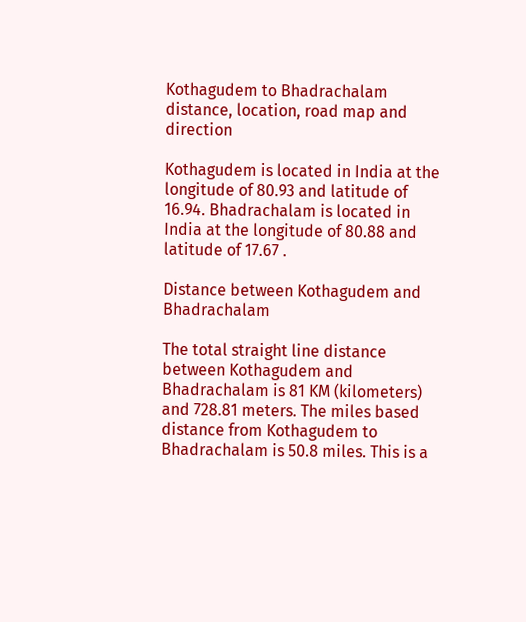Kothagudem to Bhadrachalam distance, location, road map and direction

Kothagudem is located in India at the longitude of 80.93 and latitude of 16.94. Bhadrachalam is located in India at the longitude of 80.88 and latitude of 17.67 .

Distance between Kothagudem and Bhadrachalam

The total straight line distance between Kothagudem and Bhadrachalam is 81 KM (kilometers) and 728.81 meters. The miles based distance from Kothagudem to Bhadrachalam is 50.8 miles. This is a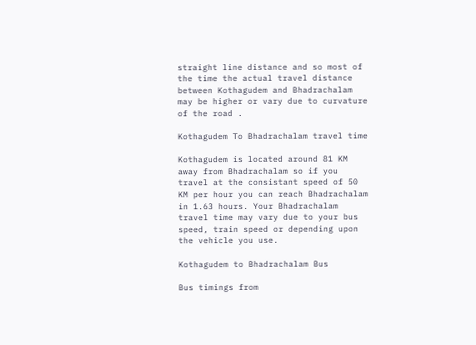straight line distance and so most of the time the actual travel distance between Kothagudem and Bhadrachalam may be higher or vary due to curvature of the road .

Kothagudem To Bhadrachalam travel time

Kothagudem is located around 81 KM away from Bhadrachalam so if you travel at the consistant speed of 50 KM per hour you can reach Bhadrachalam in 1.63 hours. Your Bhadrachalam travel time may vary due to your bus speed, train speed or depending upon the vehicle you use.

Kothagudem to Bhadrachalam Bus

Bus timings from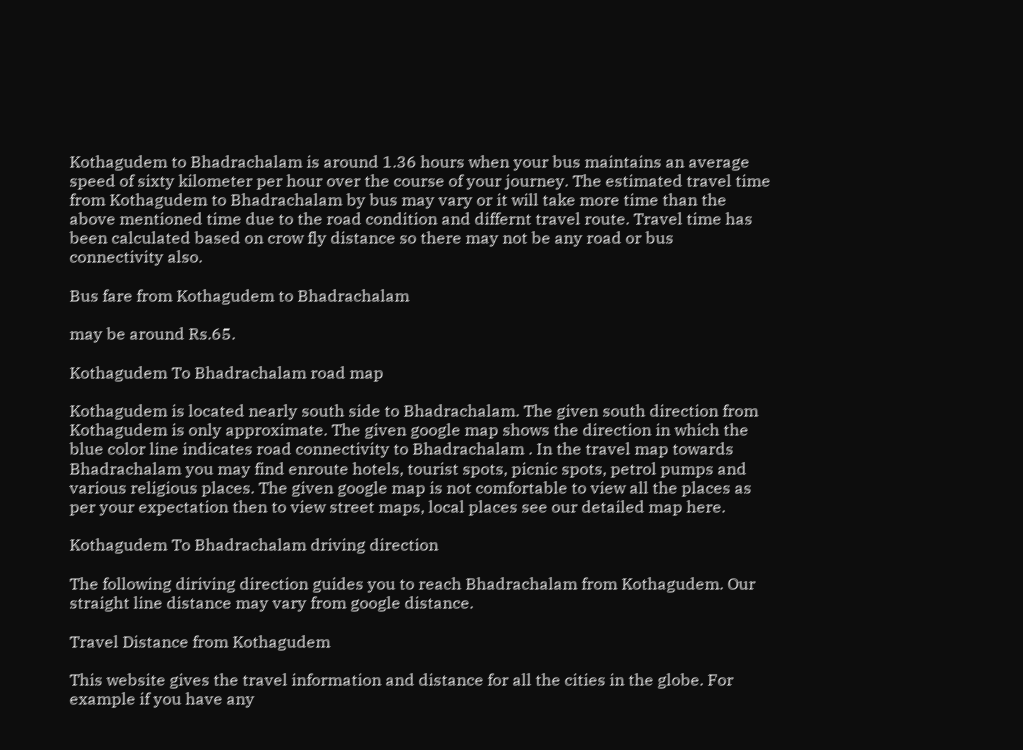Kothagudem to Bhadrachalam is around 1.36 hours when your bus maintains an average speed of sixty kilometer per hour over the course of your journey. The estimated travel time from Kothagudem to Bhadrachalam by bus may vary or it will take more time than the above mentioned time due to the road condition and differnt travel route. Travel time has been calculated based on crow fly distance so there may not be any road or bus connectivity also.

Bus fare from Kothagudem to Bhadrachalam

may be around Rs.65.

Kothagudem To Bhadrachalam road map

Kothagudem is located nearly south side to Bhadrachalam. The given south direction from Kothagudem is only approximate. The given google map shows the direction in which the blue color line indicates road connectivity to Bhadrachalam . In the travel map towards Bhadrachalam you may find enroute hotels, tourist spots, picnic spots, petrol pumps and various religious places. The given google map is not comfortable to view all the places as per your expectation then to view street maps, local places see our detailed map here.

Kothagudem To Bhadrachalam driving direction

The following diriving direction guides you to reach Bhadrachalam from Kothagudem. Our straight line distance may vary from google distance.

Travel Distance from Kothagudem

This website gives the travel information and distance for all the cities in the globe. For example if you have any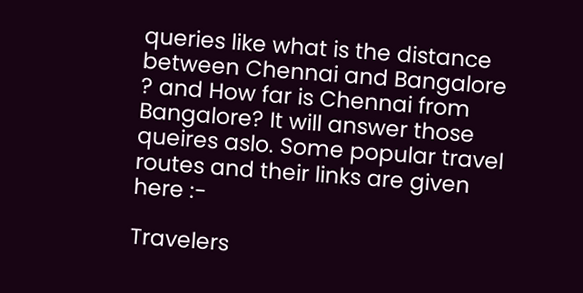queries like what is the distance between Chennai and Bangalore ? and How far is Chennai from Bangalore? It will answer those queires aslo. Some popular travel routes and their links are given here :-

Travelers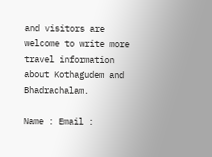and visitors are welcome to write more travel information about Kothagudem and Bhadrachalam.

Name : Email :